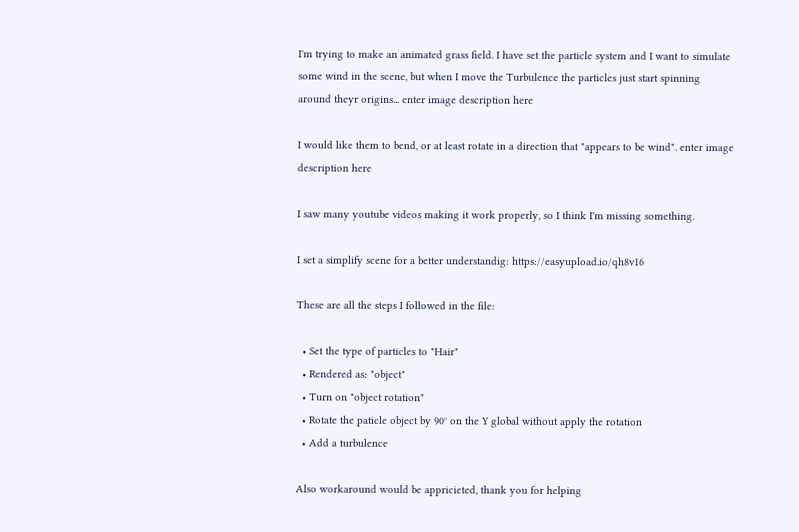I'm trying to make an animated grass field. I have set the particle system and I want to simulate some wind in the scene, but when I move the Turbulence the particles just start spinning around theyr origins... enter image description here

I would like them to bend, or at least rotate in a direction that "appears to be wind". enter image description here

I saw many youtube videos making it work properly, so I think I'm missing something.

I set a simplify scene for a better understandig: https://easyupload.io/qh8v16

These are all the steps I followed in the file:

  • Set the type of particles to "Hair"
  • Rendered as: "object"
  • Turn on "object rotation"
  • Rotate the paticle object by 90° on the Y global without apply the rotation
  • Add a turbulence

Also workaround would be appricieted, thank you for helping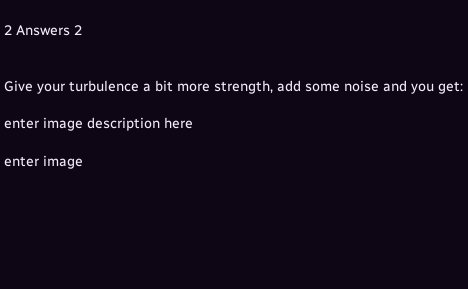2 Answers 2


Give your turbulence a bit more strength, add some noise and you get:

enter image description here

enter image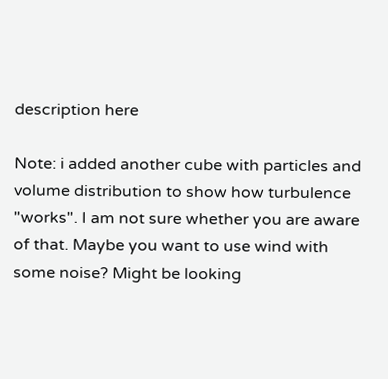description here

Note: i added another cube with particles and volume distribution to show how turbulence "works". I am not sure whether you are aware of that. Maybe you want to use wind with some noise? Might be looking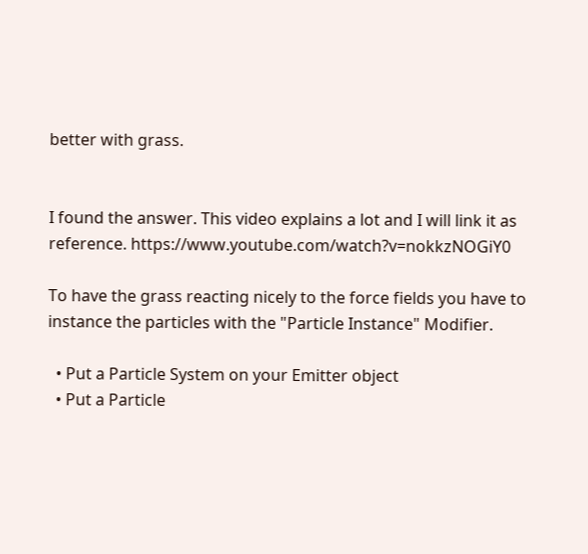better with grass.


I found the answer. This video explains a lot and I will link it as reference. https://www.youtube.com/watch?v=nokkzNOGiY0

To have the grass reacting nicely to the force fields you have to instance the particles with the "Particle Instance" Modifier.

  • Put a Particle System on your Emitter object
  • Put a Particle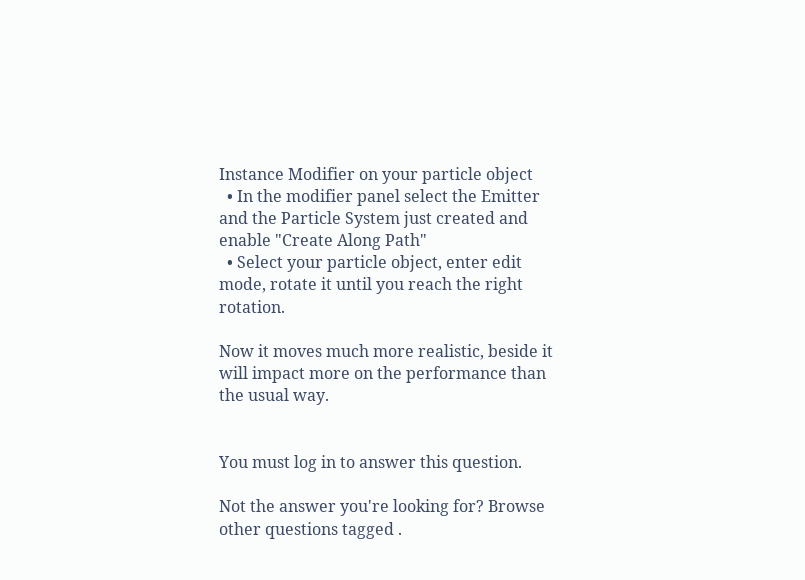Instance Modifier on your particle object
  • In the modifier panel select the Emitter and the Particle System just created and enable "Create Along Path"
  • Select your particle object, enter edit mode, rotate it until you reach the right rotation.

Now it moves much more realistic, beside it will impact more on the performance than the usual way.


You must log in to answer this question.

Not the answer you're looking for? Browse other questions tagged .